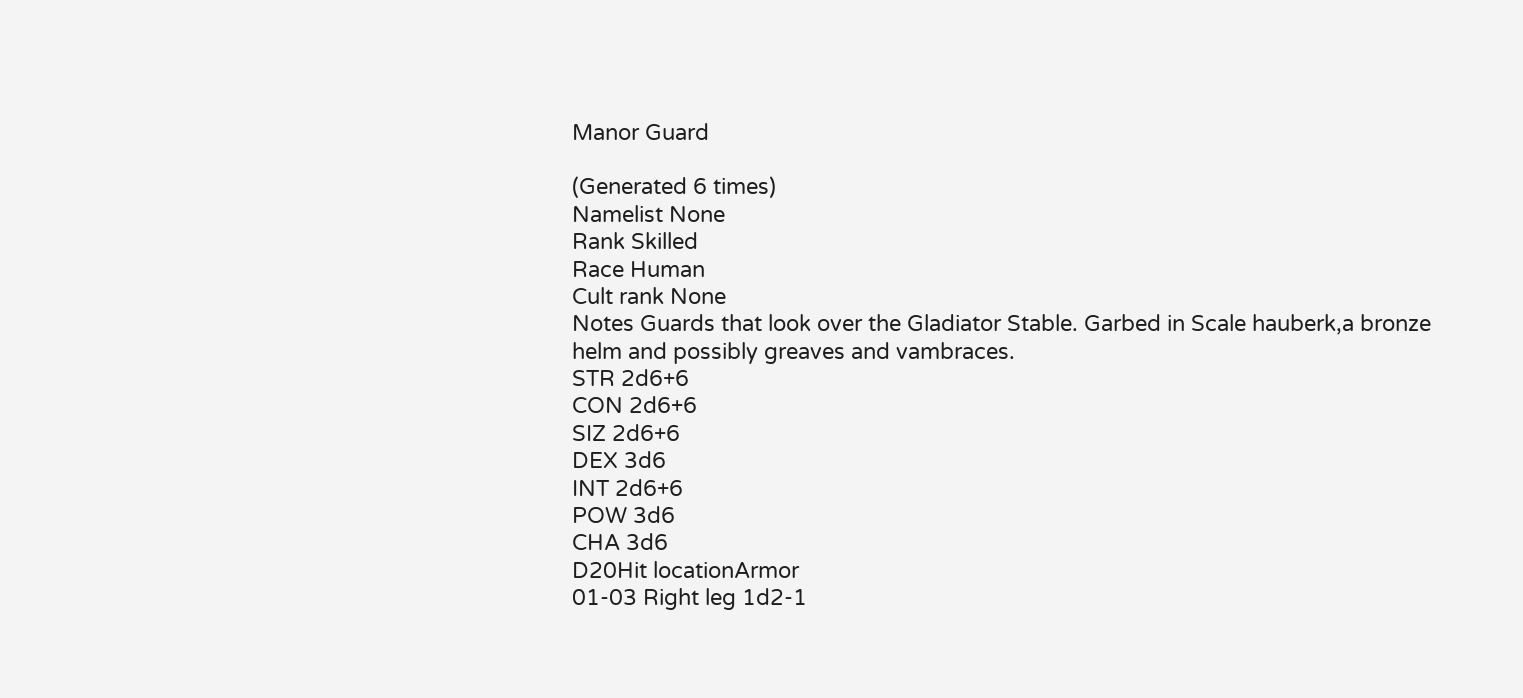Manor Guard

(Generated 6 times)
Namelist None
Rank Skilled
Race Human
Cult rank None
Notes Guards that look over the Gladiator Stable. Garbed in Scale hauberk,a bronze helm and possibly greaves and vambraces.
STR 2d6+6
CON 2d6+6
SIZ 2d6+6
DEX 3d6
INT 2d6+6
POW 3d6
CHA 3d6
D20Hit locationArmor
01-03 Right leg 1d2-1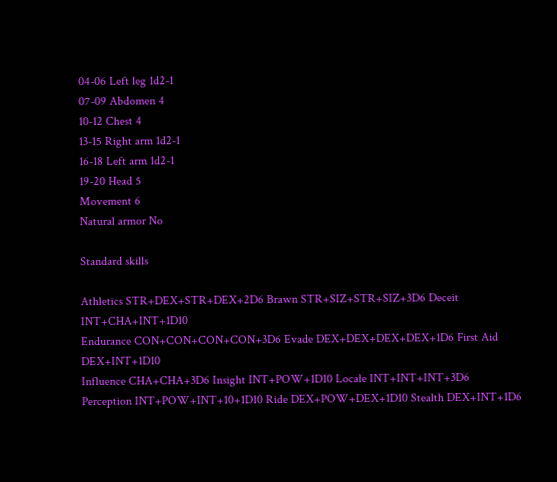04-06 Left leg 1d2-1
07-09 Abdomen 4
10-12 Chest 4
13-15 Right arm 1d2-1
16-18 Left arm 1d2-1
19-20 Head 5
Movement 6
Natural armor No

Standard skills

Athletics STR+DEX+STR+DEX+2D6 Brawn STR+SIZ+STR+SIZ+3D6 Deceit INT+CHA+INT+1D10
Endurance CON+CON+CON+CON+3D6 Evade DEX+DEX+DEX+DEX+1D6 First Aid DEX+INT+1D10
Influence CHA+CHA+3D6 Insight INT+POW+1D10 Locale INT+INT+INT+3D6
Perception INT+POW+INT+10+1D10 Ride DEX+POW+DEX+1D10 Stealth DEX+INT+1D6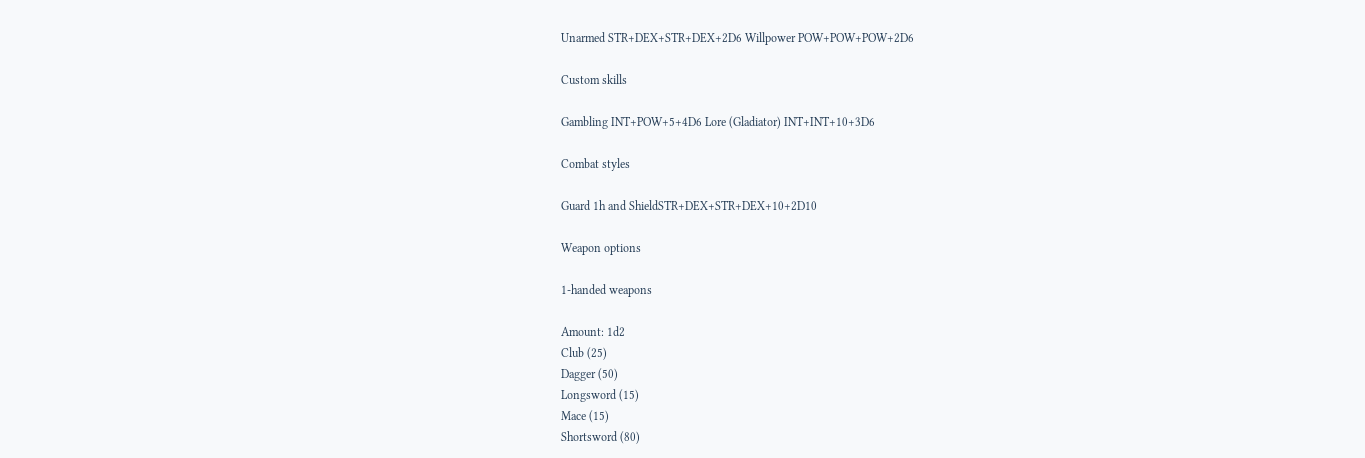Unarmed STR+DEX+STR+DEX+2D6 Willpower POW+POW+POW+2D6

Custom skills

Gambling INT+POW+5+4D6 Lore (Gladiator) INT+INT+10+3D6

Combat styles

Guard 1h and ShieldSTR+DEX+STR+DEX+10+2D10

Weapon options

1-handed weapons

Amount: 1d2
Club (25)
Dagger (50)
Longsword (15)
Mace (15)
Shortsword (80)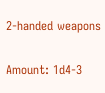2-handed weapons

Amount: 1d4-3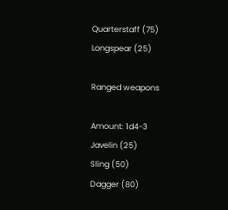Quarterstaff (75)
Longspear (25)

Ranged weapons

Amount: 1d4-3
Javelin (25)
Sling (50)
Dagger (80)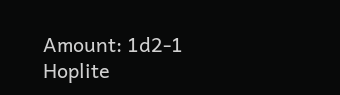Amount: 1d2-1
Hoplite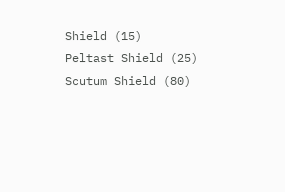Shield (15)
Peltast Shield (25)
Scutum Shield (80)